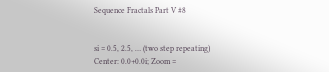Sequence Fractals Part V #8


si = 0.5, 2.5, … (two step repeating)
Center: 0.0+0.0i; Zoom =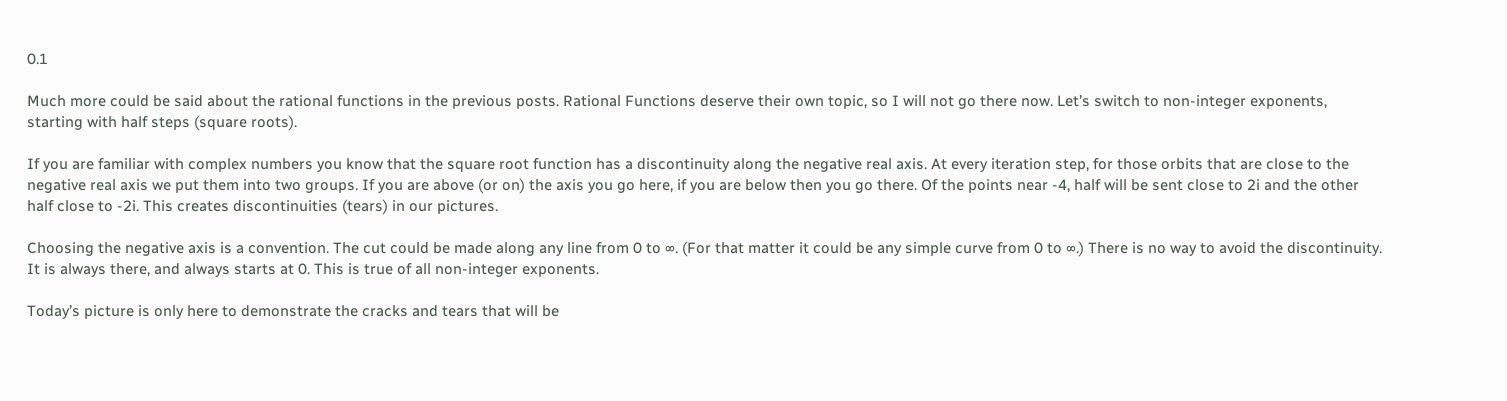0.1

Much more could be said about the rational functions in the previous posts. Rational Functions deserve their own topic, so I will not go there now. Let’s switch to non-integer exponents, starting with half steps (square roots).

If you are familiar with complex numbers you know that the square root function has a discontinuity along the negative real axis. At every iteration step, for those orbits that are close to the negative real axis we put them into two groups. If you are above (or on) the axis you go here, if you are below then you go there. Of the points near -4, half will be sent close to 2i and the other half close to -2i. This creates discontinuities (tears) in our pictures.

Choosing the negative axis is a convention. The cut could be made along any line from 0 to ∞. (For that matter it could be any simple curve from 0 to ∞.) There is no way to avoid the discontinuity. It is always there, and always starts at 0. This is true of all non-integer exponents.

Today’s picture is only here to demonstrate the cracks and tears that will be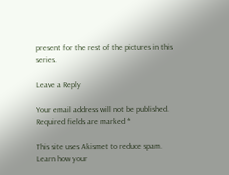present for the rest of the pictures in this series.

Leave a Reply

Your email address will not be published. Required fields are marked *

This site uses Akismet to reduce spam. Learn how your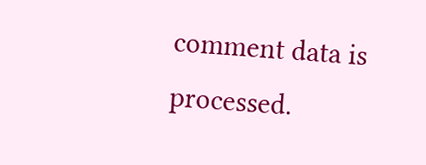comment data is processed.